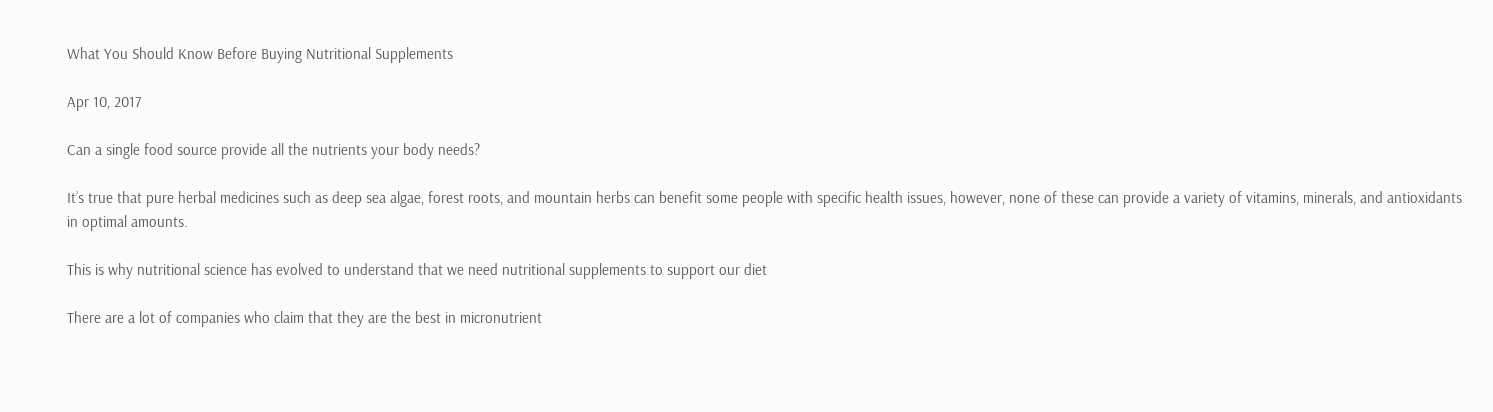What You Should Know Before Buying Nutritional Supplements

Apr 10, 2017

Can a single food source provide all the nutrients your body needs?

It’s true that pure herbal medicines such as deep sea algae, forest roots, and mountain herbs can benefit some people with specific health issues, however, none of these can provide a variety of vitamins, minerals, and antioxidants in optimal amounts.

This is why nutritional science has evolved to understand that we need nutritional supplements to support our diet

There are a lot of companies who claim that they are the best in micronutrient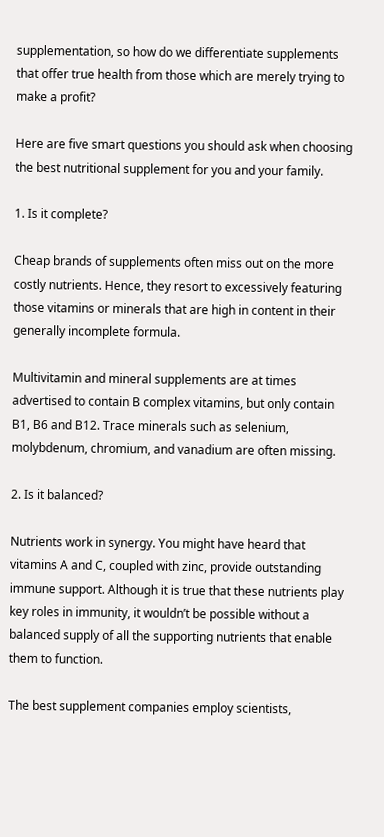supplementation, so how do we differentiate supplements that offer true health from those which are merely trying to make a profit?

Here are five smart questions you should ask when choosing the best nutritional supplement for you and your family.

1. Is it complete?

Cheap brands of supplements often miss out on the more costly nutrients. Hence, they resort to excessively featuring those vitamins or minerals that are high in content in their generally incomplete formula.

Multivitamin and mineral supplements are at times advertised to contain B complex vitamins, but only contain B1, B6 and B12. Trace minerals such as selenium, molybdenum, chromium, and vanadium are often missing.

2. Is it balanced?

Nutrients work in synergy. You might have heard that vitamins A and C, coupled with zinc, provide outstanding immune support. Although it is true that these nutrients play key roles in immunity, it wouldn’t be possible without a balanced supply of all the supporting nutrients that enable them to function.

The best supplement companies employ scientists,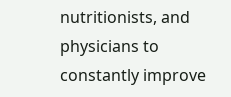nutritionists, and physicians to constantly improve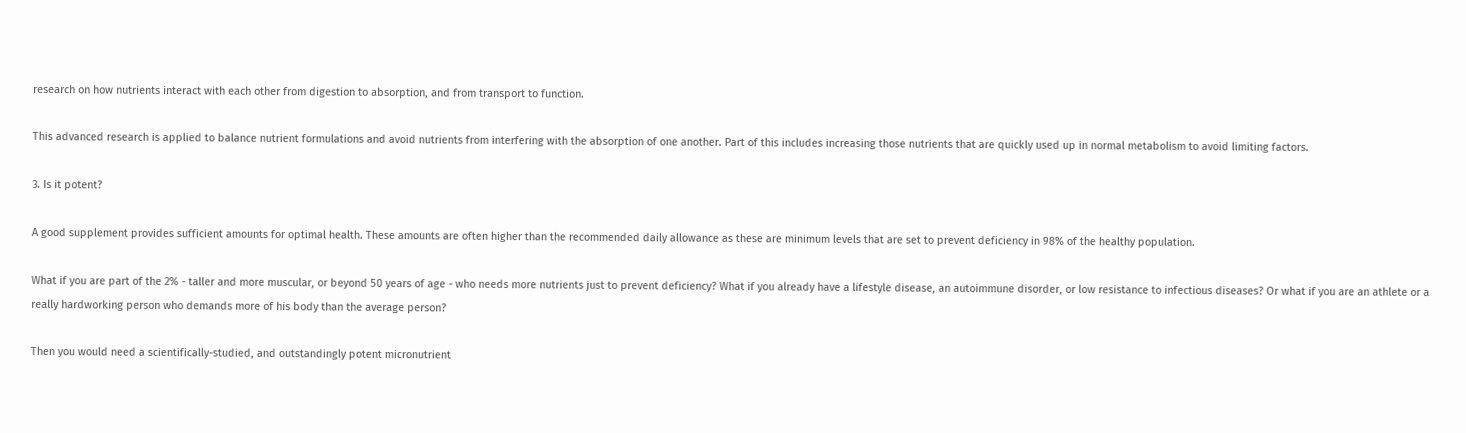research on how nutrients interact with each other from digestion to absorption, and from transport to function.

This advanced research is applied to balance nutrient formulations and avoid nutrients from interfering with the absorption of one another. Part of this includes increasing those nutrients that are quickly used up in normal metabolism to avoid limiting factors.

3. Is it potent?

A good supplement provides sufficient amounts for optimal health. These amounts are often higher than the recommended daily allowance as these are minimum levels that are set to prevent deficiency in 98% of the healthy population.

What if you are part of the 2% - taller and more muscular, or beyond 50 years of age - who needs more nutrients just to prevent deficiency? What if you already have a lifestyle disease, an autoimmune disorder, or low resistance to infectious diseases? Or what if you are an athlete or a really hardworking person who demands more of his body than the average person?

Then you would need a scientifically-studied, and outstandingly potent micronutrient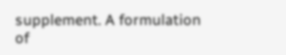supplement. A formulation of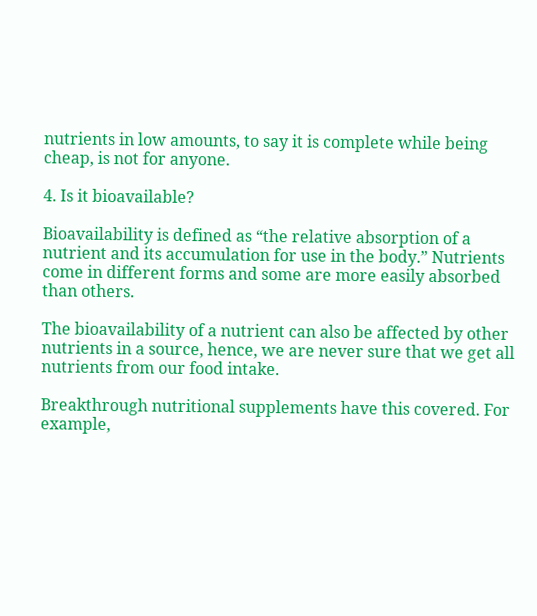nutrients in low amounts, to say it is complete while being cheap, is not for anyone.

4. Is it bioavailable?

Bioavailability is defined as “the relative absorption of a nutrient and its accumulation for use in the body.” Nutrients come in different forms and some are more easily absorbed than others.

The bioavailability of a nutrient can also be affected by other nutrients in a source, hence, we are never sure that we get all nutrients from our food intake.

Breakthrough nutritional supplements have this covered. For example,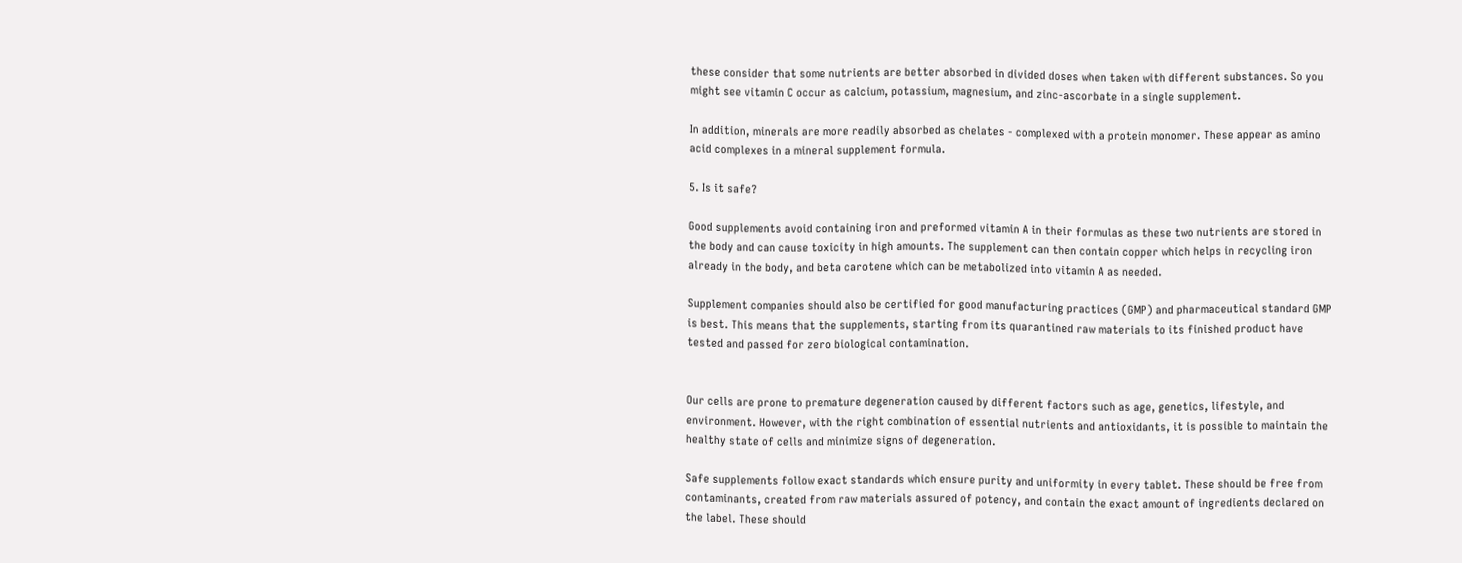these consider that some nutrients are better absorbed in divided doses when taken with different substances. So you might see vitamin C occur as calcium, potassium, magnesium, and zinc-ascorbate in a single supplement.

In addition, minerals are more readily absorbed as chelates - complexed with a protein monomer. These appear as amino acid complexes in a mineral supplement formula.

5. Is it safe?

Good supplements avoid containing iron and preformed vitamin A in their formulas as these two nutrients are stored in the body and can cause toxicity in high amounts. The supplement can then contain copper which helps in recycling iron already in the body, and beta carotene which can be metabolized into vitamin A as needed.

Supplement companies should also be certified for good manufacturing practices (GMP) and pharmaceutical standard GMP is best. This means that the supplements, starting from its quarantined raw materials to its finished product have tested and passed for zero biological contamination.


Our cells are prone to premature degeneration caused by different factors such as age, genetics, lifestyle, and environment. However, with the right combination of essential nutrients and antioxidants, it is possible to maintain the healthy state of cells and minimize signs of degeneration.

Safe supplements follow exact standards which ensure purity and uniformity in every tablet. These should be free from contaminants, created from raw materials assured of potency, and contain the exact amount of ingredients declared on the label. These should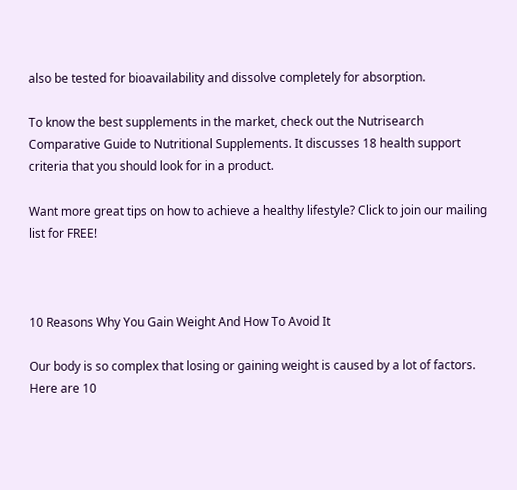also be tested for bioavailability and dissolve completely for absorption.

To know the best supplements in the market, check out the Nutrisearch Comparative Guide to Nutritional Supplements. It discusses 18 health support criteria that you should look for in a product.

Want more great tips on how to achieve a healthy lifestyle? Click to join our mailing list for FREE!



10 Reasons Why You Gain Weight And How To Avoid It

Our body is so complex that losing or gaining weight is caused by a lot of factors. Here are 10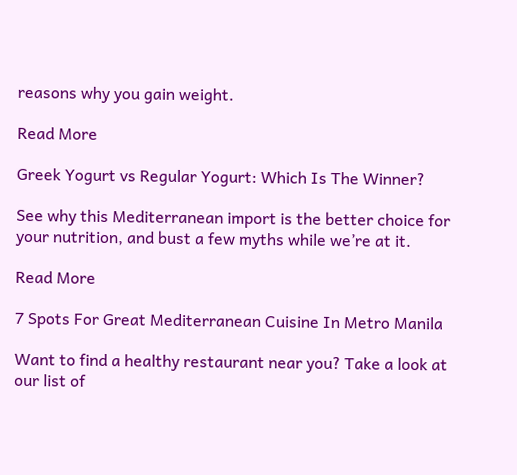reasons why you gain weight.

Read More

Greek Yogurt vs Regular Yogurt: Which Is The Winner?

See why this Mediterranean import is the better choice for your nutrition, and bust a few myths while we’re at it.

Read More

7 Spots For Great Mediterranean Cuisine In Metro Manila

Want to find a healthy restaurant near you? Take a look at our list of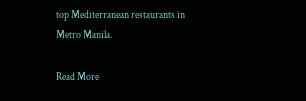top Mediterranean restaurants in Metro Manila.

Read More